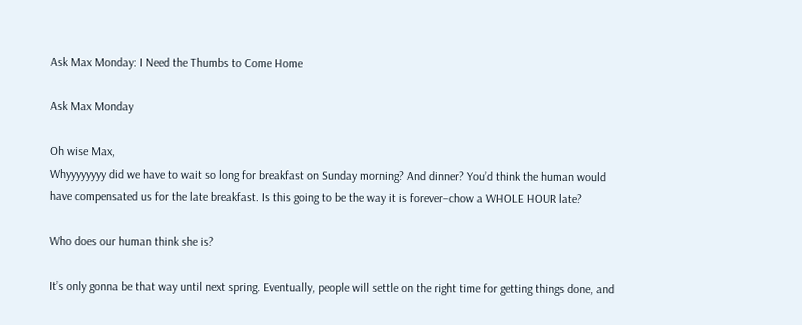Ask Max Monday: I Need the Thumbs to Come Home

Ask Max Monday

Oh wise Max,
Whyyyyyyyy did we have to wait so long for breakfast on Sunday morning? And dinner? You’d think the human would have compensated us for the late breakfast. Is this going to be the way it is forever–chow a WHOLE HOUR late?

Who does our human think she is?

It’s only gonna be that way until next spring. Eventually, people will settle on the right time for getting things done, and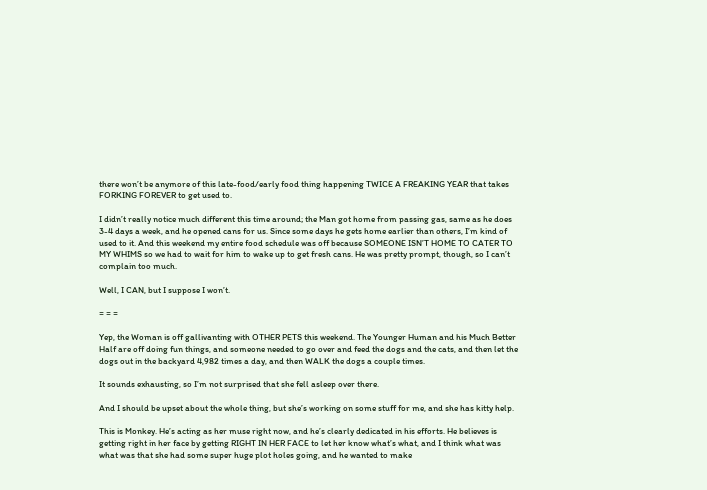there won’t be anymore of this late-food/early food thing happening TWICE A FREAKING YEAR that takes FORKING FOREVER to get used to.

I didn’t really notice much different this time around; the Man got home from passing gas, same as he does 3-4 days a week, and he opened cans for us. Since some days he gets home earlier than others, I’m kind of used to it. And this weekend my entire food schedule was off because SOMEONE ISN’T HOME TO CATER TO MY WHIMS so we had to wait for him to wake up to get fresh cans. He was pretty prompt, though, so I can’t complain too much.

Well, I CAN, but I suppose I won’t.

= = =

Yep, the Woman is off gallivanting with OTHER PETS this weekend. The Younger Human and his Much Better Half are off doing fun things, and someone needed to go over and feed the dogs and the cats, and then let the dogs out in the backyard 4,982 times a day, and then WALK the dogs a couple times.

It sounds exhausting, so I’m not surprised that she fell asleep over there.

And I should be upset about the whole thing, but she’s working on some stuff for me, and she has kitty help.

This is Monkey. He’s acting as her muse right now, and he’s clearly dedicated in his efforts. He believes is getting right in her face by getting RIGHT IN HER FACE to let her know what’s what, and I think what was what was that she had some super huge plot holes going, and he wanted to make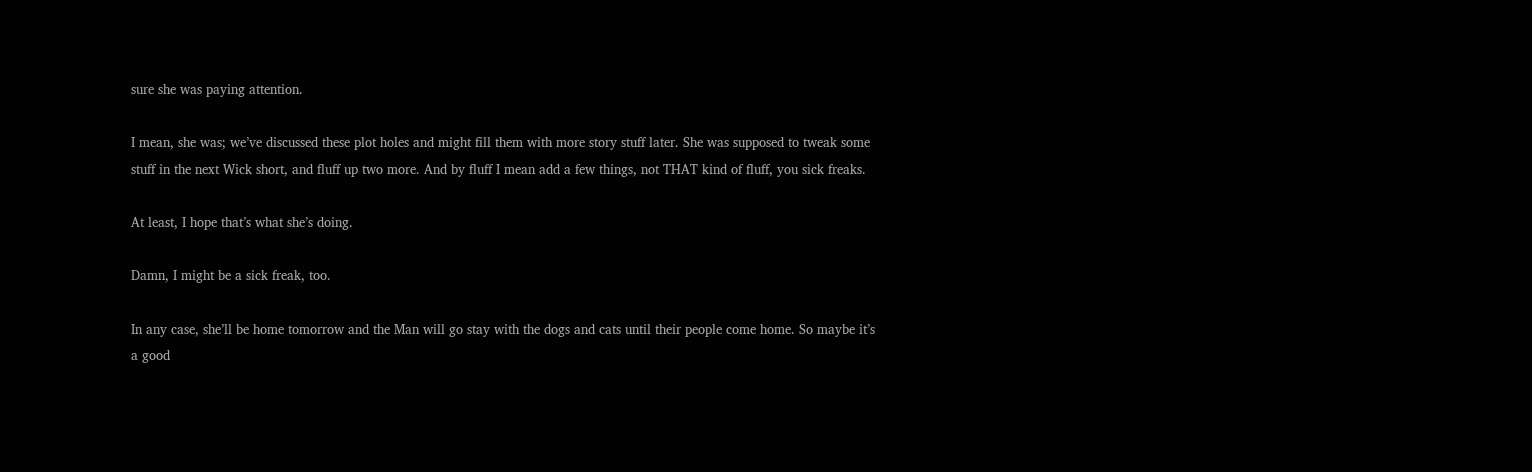sure she was paying attention.

I mean, she was; we’ve discussed these plot holes and might fill them with more story stuff later. She was supposed to tweak some stuff in the next Wick short, and fluff up two more. And by fluff I mean add a few things, not THAT kind of fluff, you sick freaks.

At least, I hope that’s what she’s doing.

Damn, I might be a sick freak, too.

In any case, she’ll be home tomorrow and the Man will go stay with the dogs and cats until their people come home. So maybe it’s a good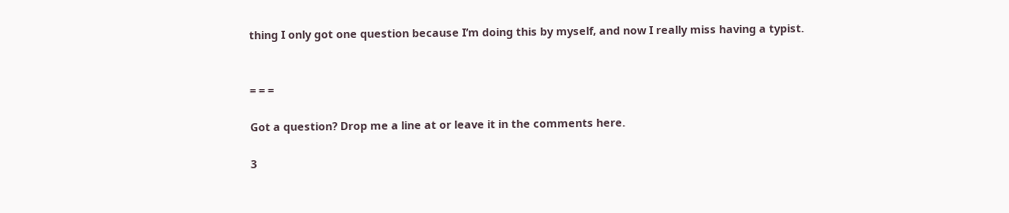thing I only got one question because I’m doing this by myself, and now I really miss having a typist.


= = =

Got a question? Drop me a line at or leave it in the comments here.

3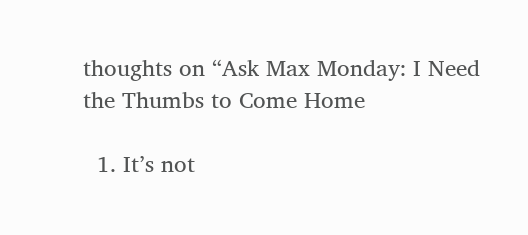thoughts on “Ask Max Monday: I Need the Thumbs to Come Home

  1. It’s not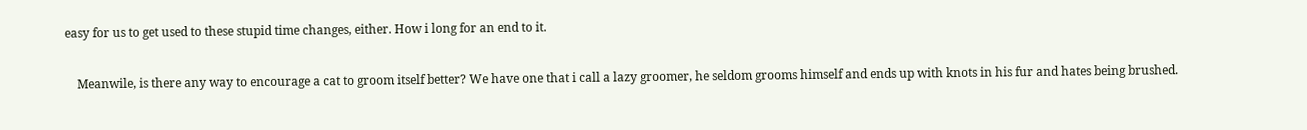easy for us to get used to these stupid time changes, either. How i long for an end to it.

    Meanwile, is there any way to encourage a cat to groom itself better? We have one that i call a lazy groomer, he seldom grooms himself and ends up with knots in his fur and hates being brushed.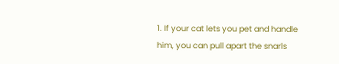1. If your cat lets you pet and handle him, you can pull apart the snarls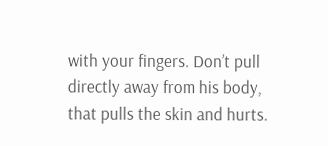with your fingers. Don’t pull directly away from his body, that pulls the skin and hurts.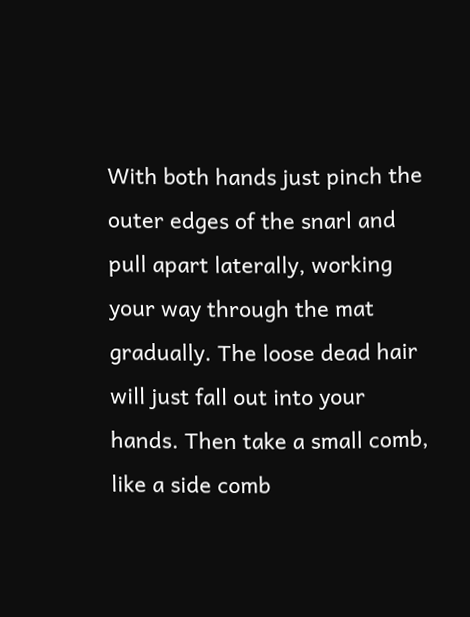With both hands just pinch the outer edges of the snarl and pull apart laterally, working your way through the mat gradually. The loose dead hair will just fall out into your hands. Then take a small comb, like a side comb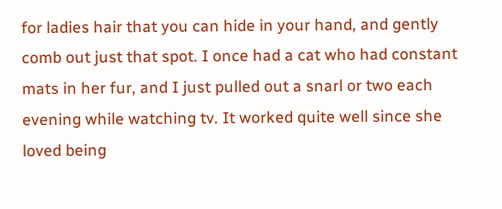for ladies hair that you can hide in your hand, and gently comb out just that spot. I once had a cat who had constant mats in her fur, and I just pulled out a snarl or two each evening while watching tv. It worked quite well since she loved being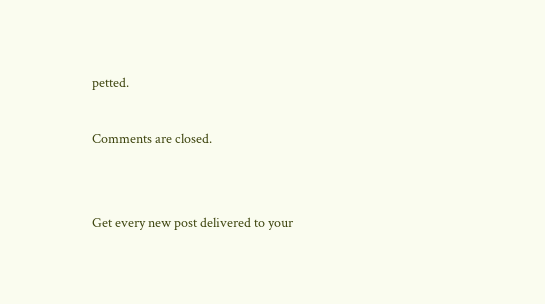petted.

Comments are closed.


Get every new post delivered to your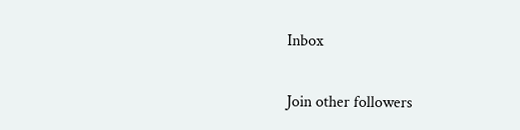Inbox

Join other followers